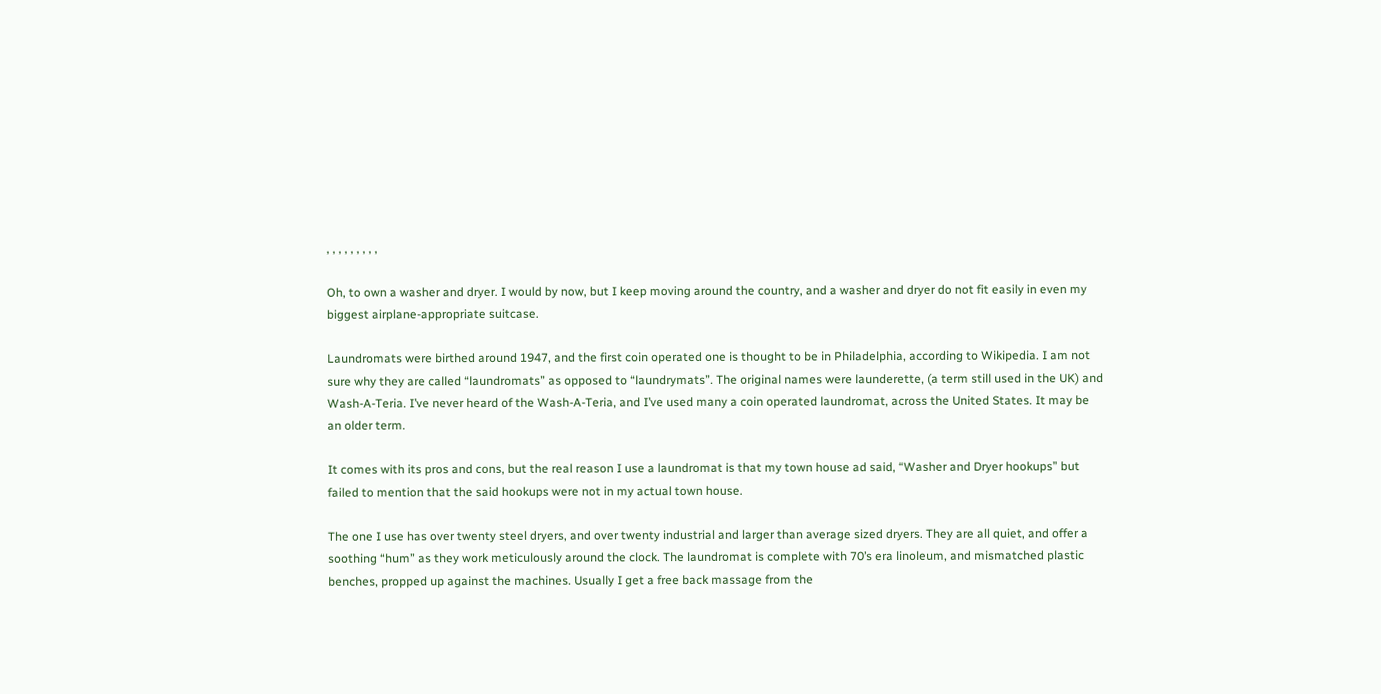, , , , , , , , ,

Oh, to own a washer and dryer. I would by now, but I keep moving around the country, and a washer and dryer do not fit easily in even my biggest airplane-appropriate suitcase.

Laundromats were birthed around 1947, and the first coin operated one is thought to be in Philadelphia, according to Wikipedia. I am not sure why they are called “laundromats” as opposed to “laundrymats”. The original names were launderette, (a term still used in the UK) and Wash-A-Teria. I’ve never heard of the Wash-A-Teria, and I’ve used many a coin operated laundromat, across the United States. It may be an older term.

It comes with its pros and cons, but the real reason I use a laundromat is that my town house ad said, “Washer and Dryer hookups” but failed to mention that the said hookups were not in my actual town house.

The one I use has over twenty steel dryers, and over twenty industrial and larger than average sized dryers. They are all quiet, and offer a soothing “hum” as they work meticulously around the clock. The laundromat is complete with 70’s era linoleum, and mismatched plastic benches, propped up against the machines. Usually I get a free back massage from the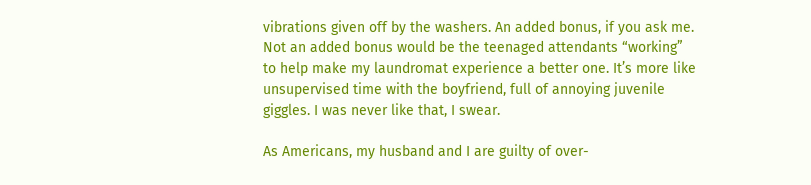vibrations given off by the washers. An added bonus, if you ask me. Not an added bonus would be the teenaged attendants “working” to help make my laundromat experience a better one. It’s more like unsupervised time with the boyfriend, full of annoying juvenile giggles. I was never like that, I swear.

As Americans, my husband and I are guilty of over-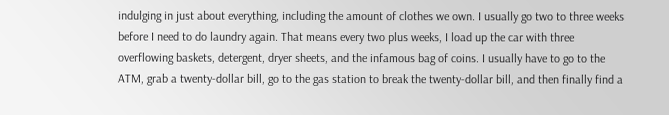indulging in just about everything, including the amount of clothes we own. I usually go two to three weeks before I need to do laundry again. That means every two plus weeks, I load up the car with three overflowing baskets, detergent, dryer sheets, and the infamous bag of coins. I usually have to go to the ATM, grab a twenty-dollar bill, go to the gas station to break the twenty-dollar bill, and then finally find a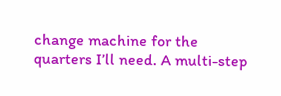change machine for the quarters I’ll need. A multi-step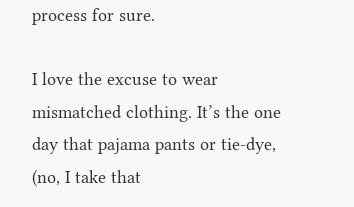process for sure.

I love the excuse to wear mismatched clothing. It’s the one day that pajama pants or tie-dye, (no, I take that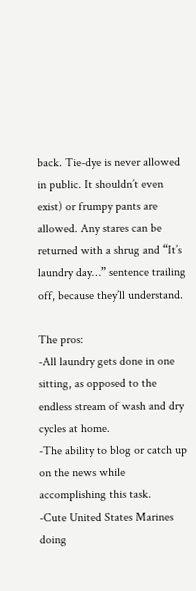back. Tie-dye is never allowed in public. It shouldn’t even exist) or frumpy pants are allowed. Any stares can be returned with a shrug and “It’s laundry day…” sentence trailing off, because they’ll understand.

The pros:
-All laundry gets done in one sitting, as opposed to the endless stream of wash and dry cycles at home.
-The ability to blog or catch up on the news while accomplishing this task.
-Cute United States Marines doing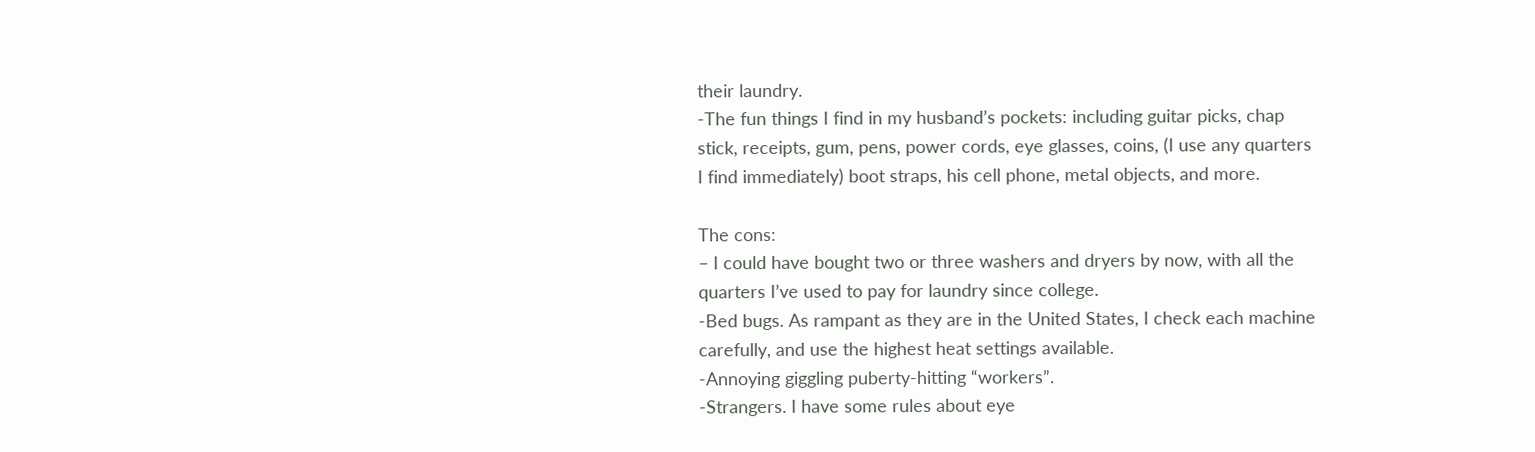their laundry.
-The fun things I find in my husband’s pockets: including guitar picks, chap stick, receipts, gum, pens, power cords, eye glasses, coins, (I use any quarters I find immediately) boot straps, his cell phone, metal objects, and more.

The cons:
– I could have bought two or three washers and dryers by now, with all the quarters I’ve used to pay for laundry since college.
-Bed bugs. As rampant as they are in the United States, I check each machine carefully, and use the highest heat settings available.
-Annoying giggling puberty-hitting “workers”.
-Strangers. I have some rules about eye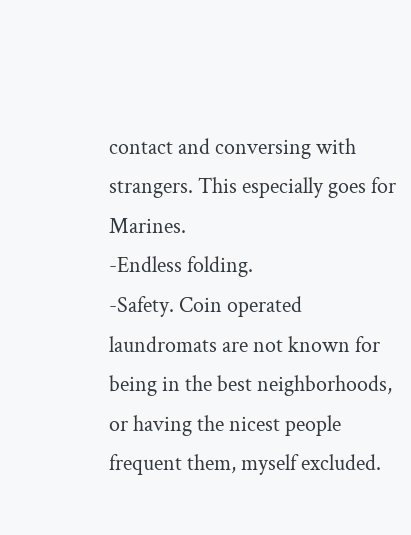contact and conversing with strangers. This especially goes for Marines.
-Endless folding.
-Safety. Coin operated laundromats are not known for being in the best neighborhoods, or having the nicest people frequent them, myself excluded.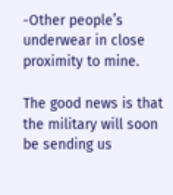-Other people’s underwear in close proximity to mine.

The good news is that the military will soon be sending us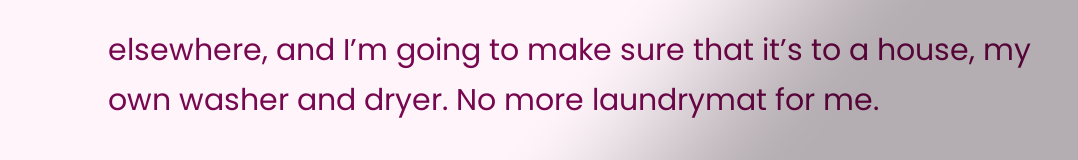elsewhere, and I’m going to make sure that it’s to a house, my own washer and dryer. No more laundrymat for me.